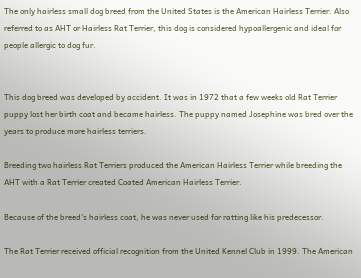The only hairless small dog breed from the United States is the American Hairless Terrier. Also referred to as AHT or Hairless Rat Terrier, this dog is considered hypoallergenic and ideal for people allergic to dog fur.


This dog breed was developed by accident. It was in 1972 that a few weeks old Rat Terrier puppy lost her birth coat and became hairless. The puppy named Josephine was bred over the years to produce more hairless terriers.

Breeding two hairless Rat Terriers produced the American Hairless Terrier while breeding the AHT with a Rat Terrier created Coated American Hairless Terrier.

Because of the breed’s hairless coat, he was never used for ratting like his predecessor.

The Rat Terrier received official recognition from the United Kennel Club in 1999. The American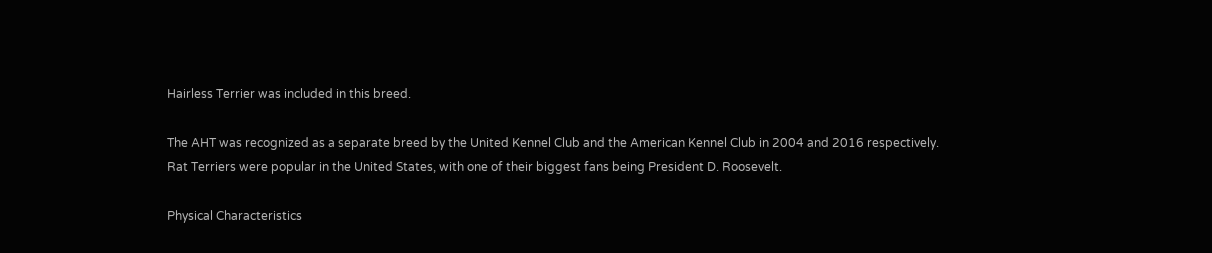Hairless Terrier was included in this breed.

The AHT was recognized as a separate breed by the United Kennel Club and the American Kennel Club in 2004 and 2016 respectively.  Rat Terriers were popular in the United States, with one of their biggest fans being President D. Roosevelt.

Physical Characteristics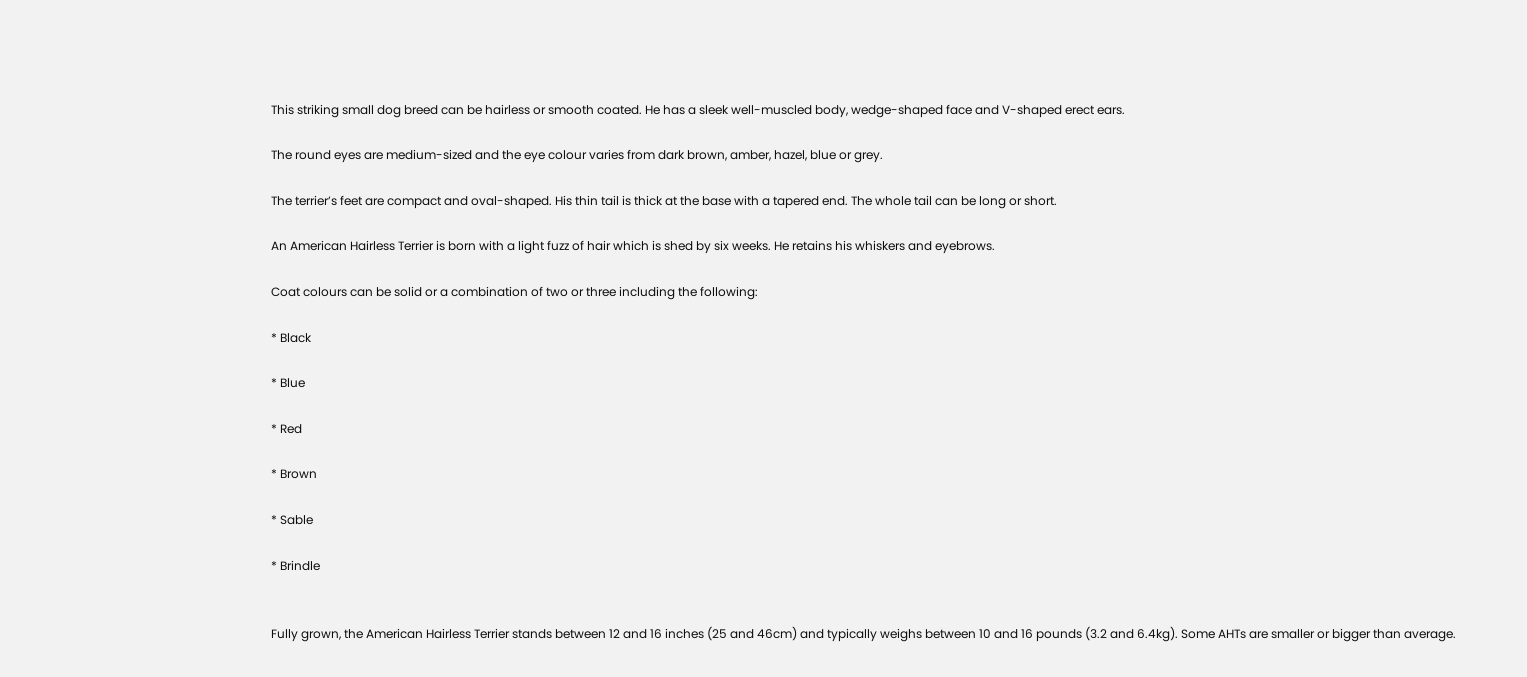This striking small dog breed can be hairless or smooth coated. He has a sleek well-muscled body, wedge-shaped face and V-shaped erect ears.

The round eyes are medium-sized and the eye colour varies from dark brown, amber, hazel, blue or grey.

The terrier’s feet are compact and oval-shaped. His thin tail is thick at the base with a tapered end. The whole tail can be long or short.

An American Hairless Terrier is born with a light fuzz of hair which is shed by six weeks. He retains his whiskers and eyebrows.

Coat colours can be solid or a combination of two or three including the following:

* Black

* Blue

* Red

* Brown

* Sable

* Brindle


Fully grown, the American Hairless Terrier stands between 12 and 16 inches (25 and 46cm) and typically weighs between 10 and 16 pounds (3.2 and 6.4kg). Some AHTs are smaller or bigger than average.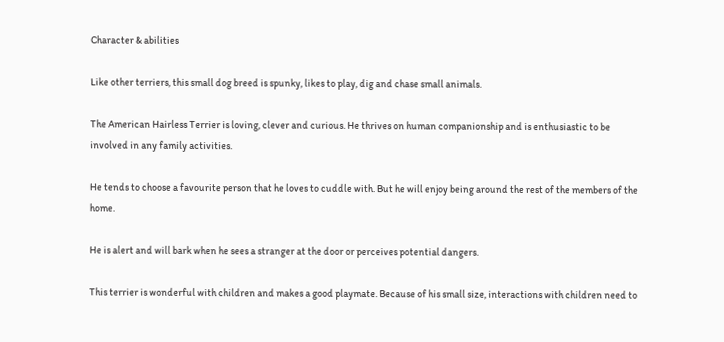Character & abilities

Like other terriers, this small dog breed is spunky, likes to play, dig and chase small animals.

The American Hairless Terrier is loving, clever and curious. He thrives on human companionship and is enthusiastic to be involved in any family activities.

He tends to choose a favourite person that he loves to cuddle with. But he will enjoy being around the rest of the members of the home.

He is alert and will bark when he sees a stranger at the door or perceives potential dangers.

This terrier is wonderful with children and makes a good playmate. Because of his small size, interactions with children need to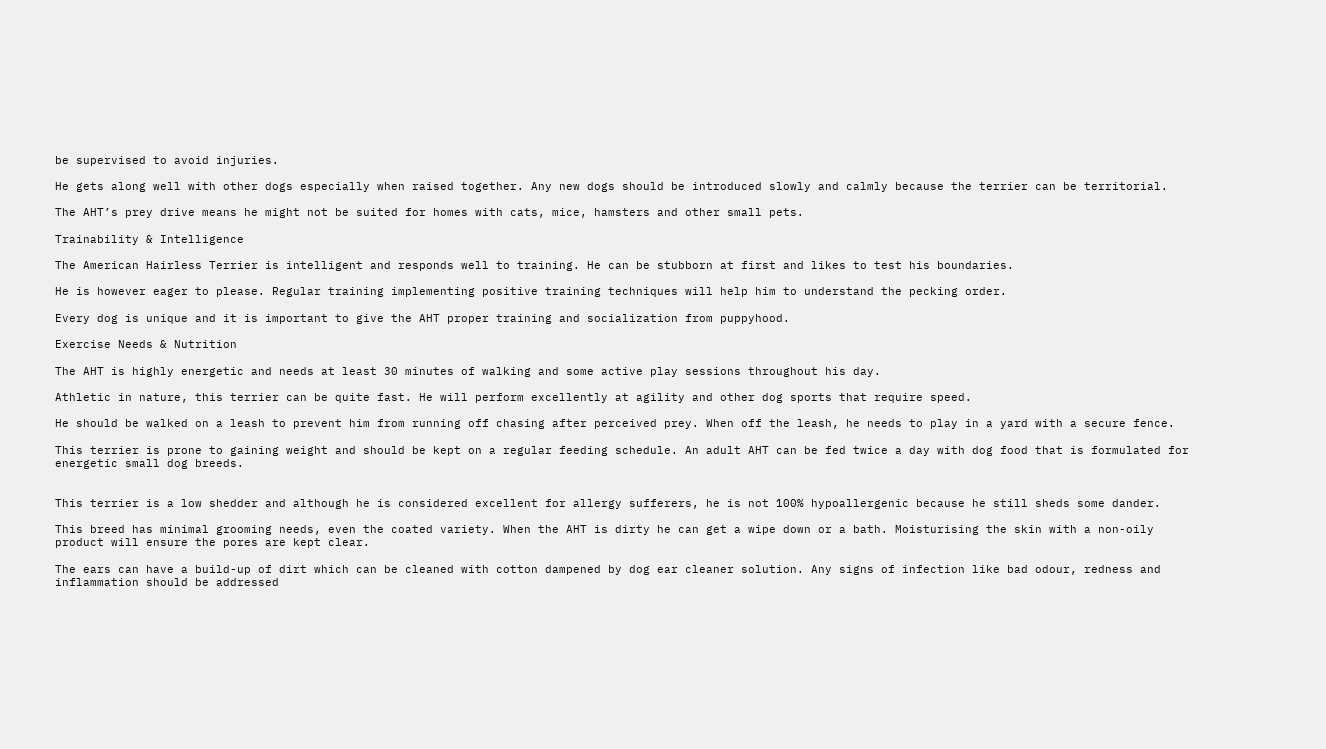be supervised to avoid injuries.

He gets along well with other dogs especially when raised together. Any new dogs should be introduced slowly and calmly because the terrier can be territorial.

The AHT’s prey drive means he might not be suited for homes with cats, mice, hamsters and other small pets.

Trainability & Intelligence

The American Hairless Terrier is intelligent and responds well to training. He can be stubborn at first and likes to test his boundaries.

He is however eager to please. Regular training implementing positive training techniques will help him to understand the pecking order.

Every dog is unique and it is important to give the AHT proper training and socialization from puppyhood.

Exercise Needs & Nutrition

The AHT is highly energetic and needs at least 30 minutes of walking and some active play sessions throughout his day.

Athletic in nature, this terrier can be quite fast. He will perform excellently at agility and other dog sports that require speed.

He should be walked on a leash to prevent him from running off chasing after perceived prey. When off the leash, he needs to play in a yard with a secure fence.

This terrier is prone to gaining weight and should be kept on a regular feeding schedule. An adult AHT can be fed twice a day with dog food that is formulated for energetic small dog breeds.


This terrier is a low shedder and although he is considered excellent for allergy sufferers, he is not 100% hypoallergenic because he still sheds some dander.

This breed has minimal grooming needs, even the coated variety. When the AHT is dirty he can get a wipe down or a bath. Moisturising the skin with a non-oily product will ensure the pores are kept clear.

The ears can have a build-up of dirt which can be cleaned with cotton dampened by dog ear cleaner solution. Any signs of infection like bad odour, redness and inflammation should be addressed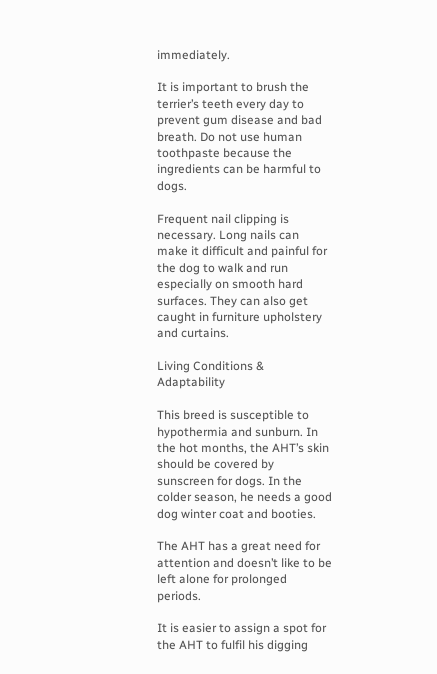immediately.

It is important to brush the terrier’s teeth every day to prevent gum disease and bad breath. Do not use human toothpaste because the ingredients can be harmful to dogs.

Frequent nail clipping is necessary. Long nails can make it difficult and painful for the dog to walk and run especially on smooth hard surfaces. They can also get caught in furniture upholstery and curtains.

Living Conditions & Adaptability

This breed is susceptible to hypothermia and sunburn. In the hot months, the AHT’s skin should be covered by sunscreen for dogs. In the colder season, he needs a good dog winter coat and booties.

The AHT has a great need for attention and doesn’t like to be left alone for prolonged periods.

It is easier to assign a spot for the AHT to fulfil his digging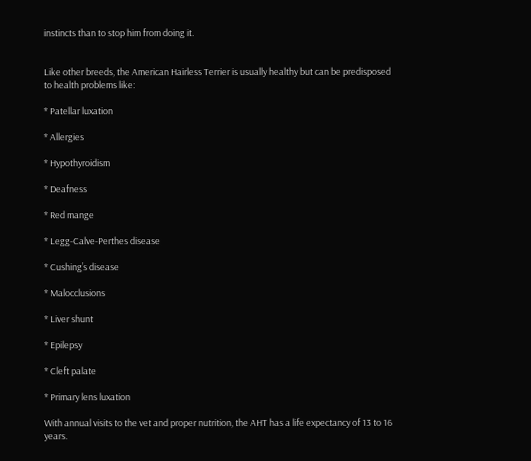instincts than to stop him from doing it.


Like other breeds, the American Hairless Terrier is usually healthy but can be predisposed to health problems like:

* Patellar luxation

* Allergies

* Hypothyroidism

* Deafness

* Red mange

* Legg-Calve-Perthes disease

* Cushing’s disease

* Malocclusions

* Liver shunt

* Epilepsy

* Cleft palate

* Primary lens luxation

With annual visits to the vet and proper nutrition, the AHT has a life expectancy of 13 to 16 years.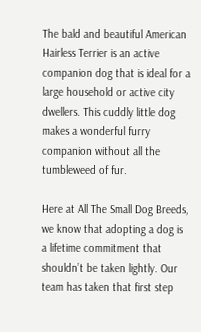The bald and beautiful American Hairless Terrier is an active companion dog that is ideal for a large household or active city dwellers. This cuddly little dog makes a wonderful furry companion without all the tumbleweed of fur.

Here at All The Small Dog Breeds, we know that adopting a dog is a lifetime commitment that shouldn’t be taken lightly. Our team has taken that first step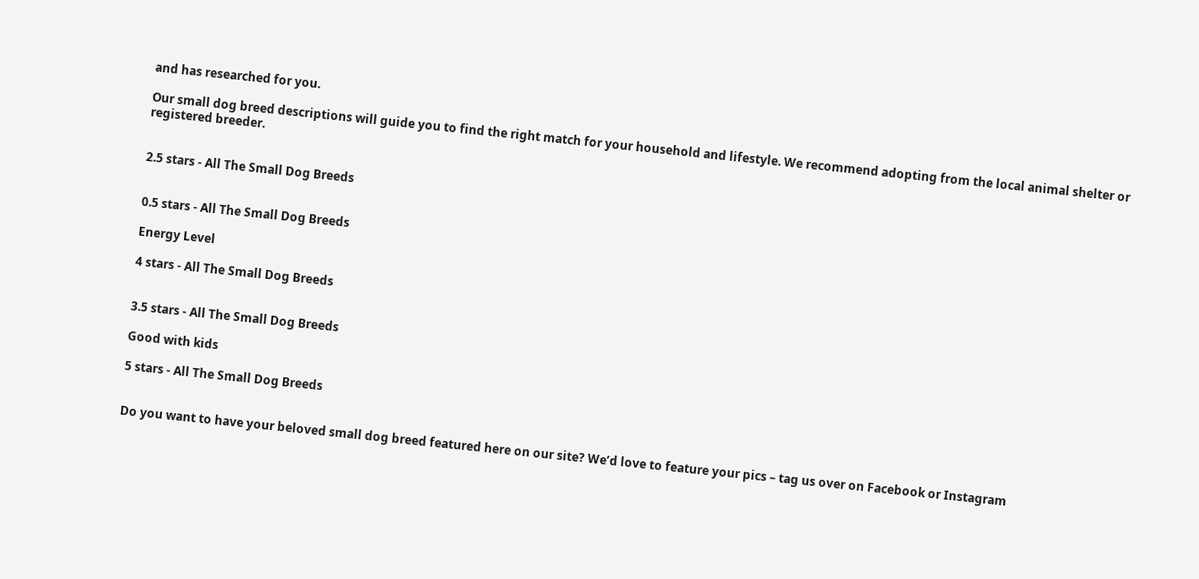and has researched for you.

Our small dog breed descriptions will guide you to find the right match for your household and lifestyle. We recommend adopting from the local animal shelter or registered breeder.


2.5 stars - All The Small Dog Breeds


0.5 stars - All The Small Dog Breeds

Energy Level

4 stars - All The Small Dog Breeds


3.5 stars - All The Small Dog Breeds

Good with kids

5 stars - All The Small Dog Breeds


Do you want to have your beloved small dog breed featured here on our site? We’d love to feature your pics – tag us over on Facebook or Instagram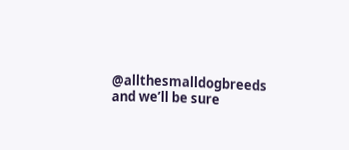@allthesmalldogbreeds and we’ll be sure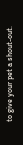to give your pet a shout-out.